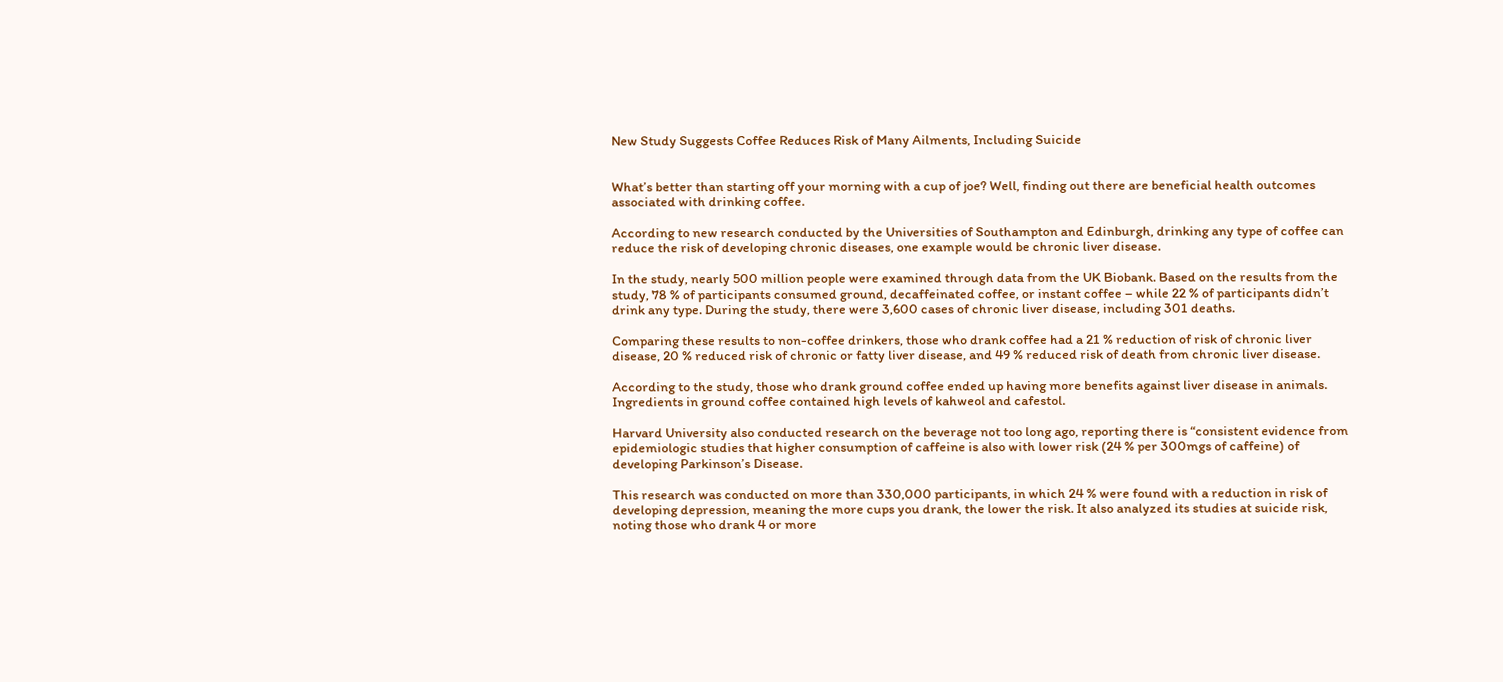New Study Suggests Coffee Reduces Risk of Many Ailments, Including Suicide


What’s better than starting off your morning with a cup of joe? Well, finding out there are beneficial health outcomes associated with drinking coffee.

According to new research conducted by the Universities of Southampton and Edinburgh, drinking any type of coffee can reduce the risk of developing chronic diseases, one example would be chronic liver disease.

In the study, nearly 500 million people were examined through data from the UK Biobank. Based on the results from the study, 78 % of participants consumed ground, decaffeinated coffee, or instant coffee – while 22 % of participants didn’t drink any type. During the study, there were 3,600 cases of chronic liver disease, including 301 deaths.

Comparing these results to non-coffee drinkers, those who drank coffee had a 21 % reduction of risk of chronic liver disease, 20 % reduced risk of chronic or fatty liver disease, and 49 % reduced risk of death from chronic liver disease.

According to the study, those who drank ground coffee ended up having more benefits against liver disease in animals. Ingredients in ground coffee contained high levels of kahweol and cafestol.

Harvard University also conducted research on the beverage not too long ago, reporting there is “consistent evidence from epidemiologic studies that higher consumption of caffeine is also with lower risk (24 % per 300mgs of caffeine) of developing Parkinson’s Disease.

This research was conducted on more than 330,000 participants, in which 24 % were found with a reduction in risk of developing depression, meaning the more cups you drank, the lower the risk. It also analyzed its studies at suicide risk, noting those who drank 4 or more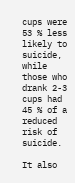cups were 53 % less likely to suicide, while those who drank 2-3 cups had 45 % of a reduced risk of suicide.

It also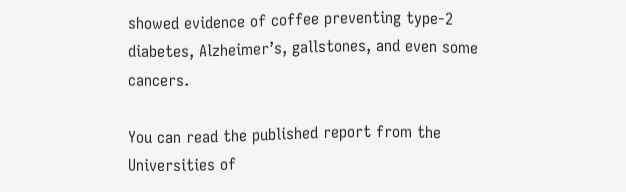showed evidence of coffee preventing type-2 diabetes, Alzheimer’s, gallstones, and even some cancers.

You can read the published report from the Universities of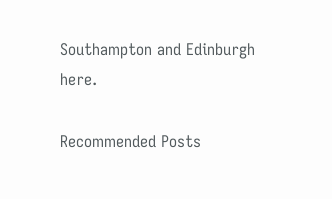Southampton and Edinburgh here.

Recommended Posts